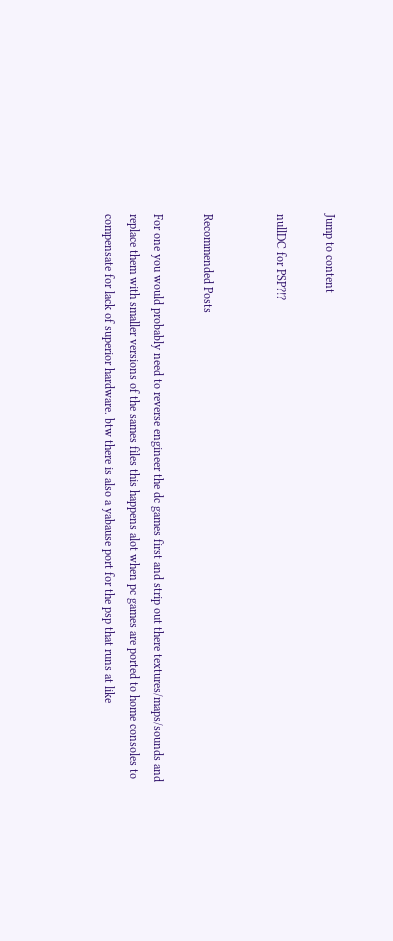Jump to content

nullDC for PSP?!?


Recommended Posts

For one you would probably need to reverse engineer the dc games first and strip out there textures/maps/sounds and replace them with smaller versions of the sames files this happens alot when pc games are ported to home consoles to compensate for lack of superior hardware. btw there is also a yabause port for the psp that runs at like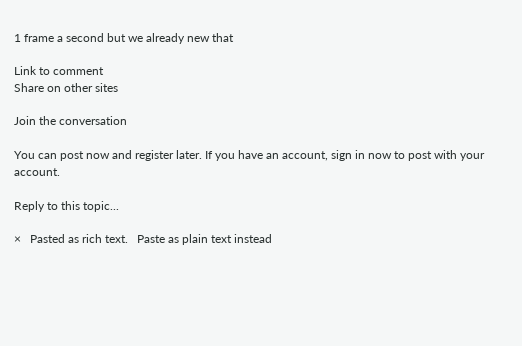1 frame a second but we already new that

Link to comment
Share on other sites

Join the conversation

You can post now and register later. If you have an account, sign in now to post with your account.

Reply to this topic...

×   Pasted as rich text.   Paste as plain text instead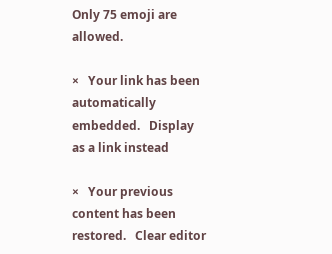Only 75 emoji are allowed.

×   Your link has been automatically embedded.   Display as a link instead

×   Your previous content has been restored.   Clear editor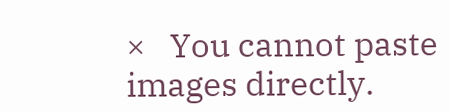×   You cannot paste images directly.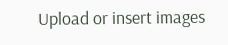Upload or insert images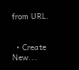from URL.


  • Create New...